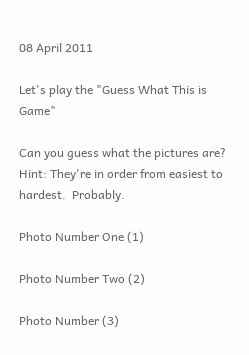08 April 2011

Let's play the "Guess What This is Game"

Can you guess what the pictures are?
Hint: They're in order from easiest to hardest.  Probably.

Photo Number One (1)

Photo Number Two (2)

Photo Number (3)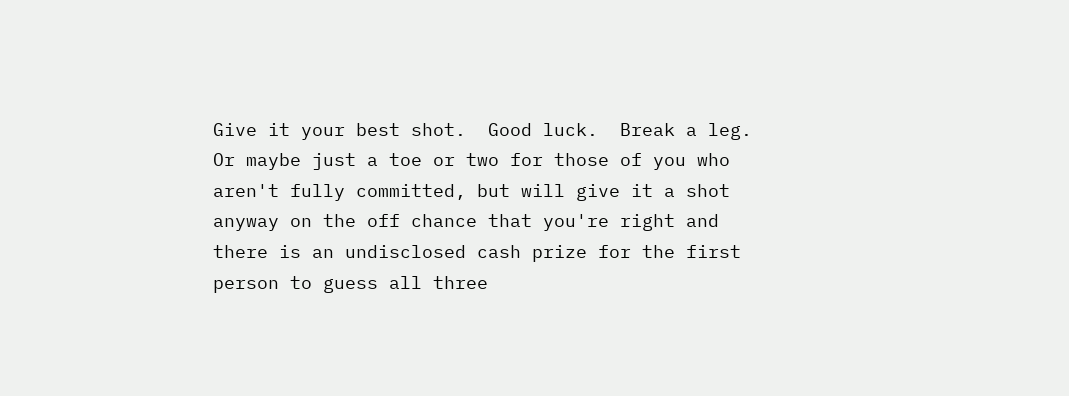Give it your best shot.  Good luck.  Break a leg.  Or maybe just a toe or two for those of you who aren't fully committed, but will give it a shot anyway on the off chance that you're right and there is an undisclosed cash prize for the first person to guess all three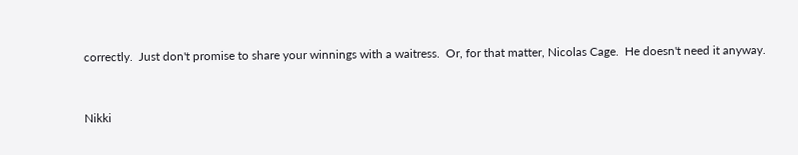correctly.  Just don't promise to share your winnings with a waitress.  Or, for that matter, Nicolas Cage.  He doesn't need it anyway.


Nikki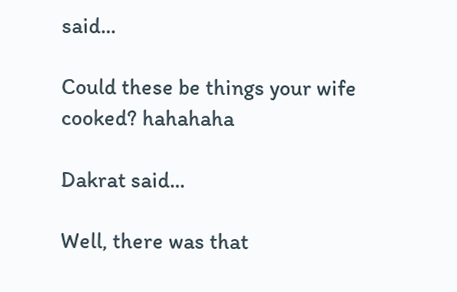said...

Could these be things your wife cooked? hahahaha

Dakrat said...

Well, there was that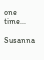one time...

Susanna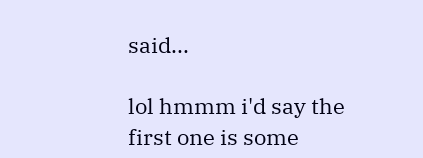said...

lol hmmm i'd say the first one is some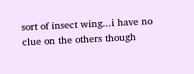sort of insect wing...i have no clue on the others though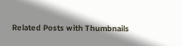Related Posts with Thumbnails